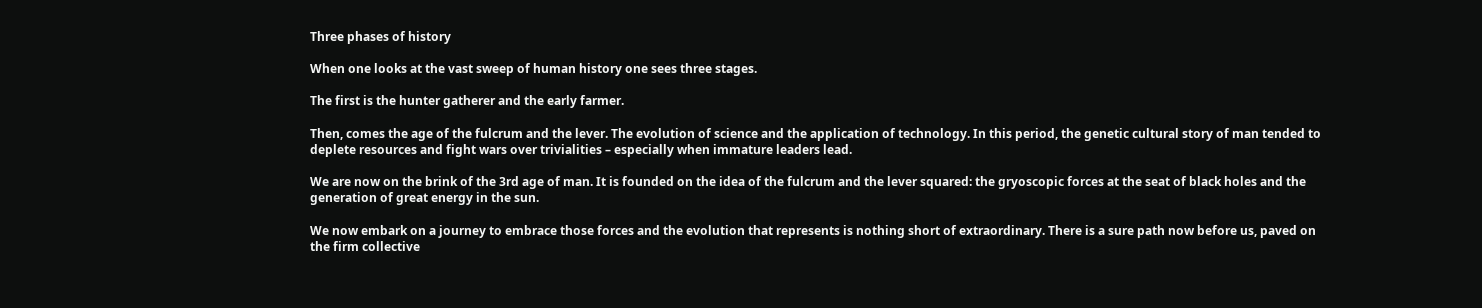Three phases of history

When one looks at the vast sweep of human history one sees three stages.

The first is the hunter gatherer and the early farmer.

Then, comes the age of the fulcrum and the lever. The evolution of science and the application of technology. In this period, the genetic cultural story of man tended to deplete resources and fight wars over trivialities – especially when immature leaders lead.

We are now on the brink of the 3rd age of man. It is founded on the idea of the fulcrum and the lever squared: the gryoscopic forces at the seat of black holes and the generation of great energy in the sun.

We now embark on a journey to embrace those forces and the evolution that represents is nothing short of extraordinary. There is a sure path now before us, paved on the firm collective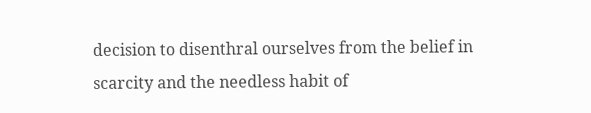decision to disenthral ourselves from the belief in scarcity and the needless habit of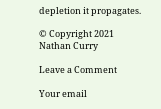depletion it propagates.

© Copyright 2021 Nathan Curry

Leave a Comment

Your email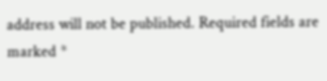address will not be published. Required fields are marked *